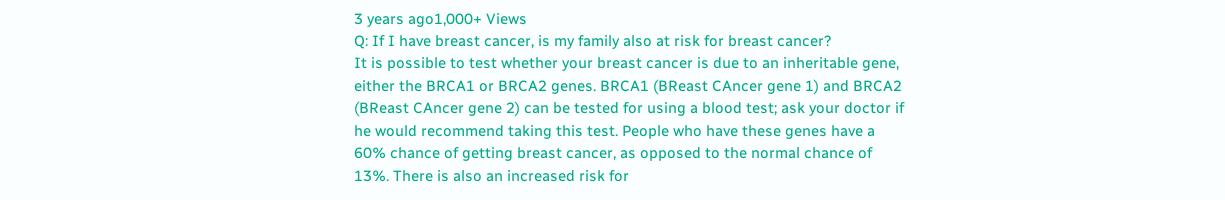3 years ago1,000+ Views
Q: If I have breast cancer, is my family also at risk for breast cancer?
It is possible to test whether your breast cancer is due to an inheritable gene, either the BRCA1 or BRCA2 genes. BRCA1 (BReast CAncer gene 1) and BRCA2 (BReast CAncer gene 2) can be tested for using a blood test; ask your doctor if he would recommend taking this test. People who have these genes have a 60% chance of getting breast cancer, as opposed to the normal chance of 13%. There is also an increased risk for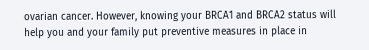ovarian cancer. However, knowing your BRCA1 and BRCA2 status will help you and your family put preventive measures in place in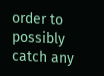order to possibly catch any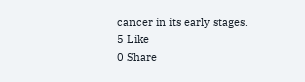cancer in its early stages.
5 Like
0 Share